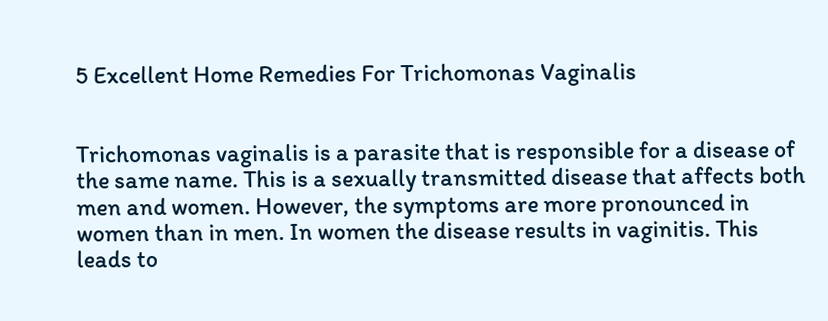5 Excellent Home Remedies For Trichomonas Vaginalis


Trichomonas vaginalis is a parasite that is responsible for a disease of the same name. This is a sexually transmitted disease that affects both men and women. However, the symptoms are more pronounced in women than in men. In women the disease results in vaginitis. This leads to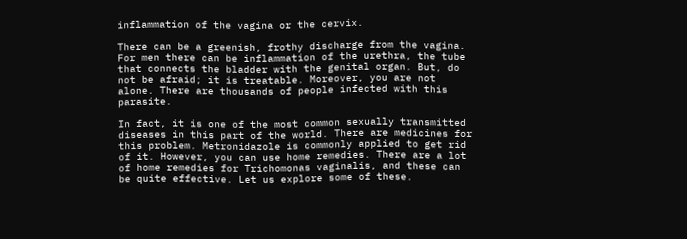inflammation of the vagina or the cervix.

There can be a greenish, frothy discharge from the vagina. For men there can be inflammation of the urethra, the tube that connects the bladder with the genital organ. But, do not be afraid; it is treatable. Moreover, you are not alone. There are thousands of people infected with this parasite.

In fact, it is one of the most common sexually transmitted diseases in this part of the world. There are medicines for this problem. Metronidazole is commonly applied to get rid of it. However, you can use home remedies. There are a lot of home remedies for Trichomonas vaginalis, and these can be quite effective. Let us explore some of these.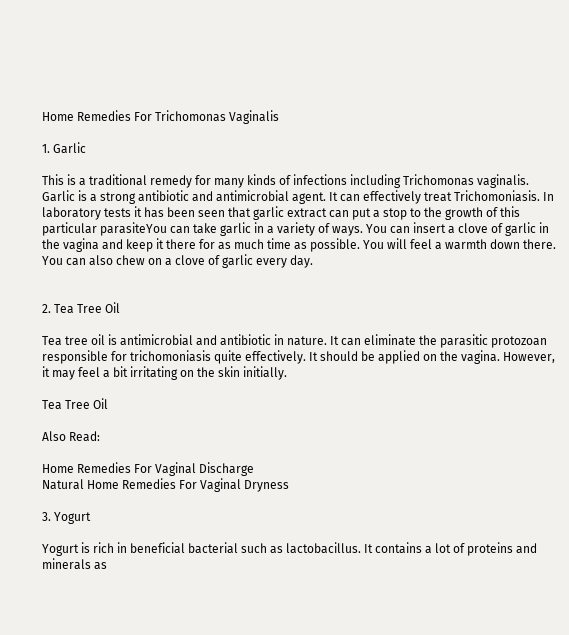Home Remedies For Trichomonas Vaginalis

1. Garlic

This is a traditional remedy for many kinds of infections including Trichomonas vaginalis. Garlic is a strong antibiotic and antimicrobial agent. It can effectively treat Trichomoniasis. In laboratory tests it has been seen that garlic extract can put a stop to the growth of this particular parasiteYou can take garlic in a variety of ways. You can insert a clove of garlic in the vagina and keep it there for as much time as possible. You will feel a warmth down there. You can also chew on a clove of garlic every day.


2. Tea Tree Oil

Tea tree oil is antimicrobial and antibiotic in nature. It can eliminate the parasitic protozoan responsible for trichomoniasis quite effectively. It should be applied on the vagina. However, it may feel a bit irritating on the skin initially.

Tea Tree Oil

Also Read:

Home Remedies For Vaginal Discharge
Natural Home Remedies For Vaginal Dryness

3. Yogurt

Yogurt is rich in beneficial bacterial such as lactobacillus. It contains a lot of proteins and minerals as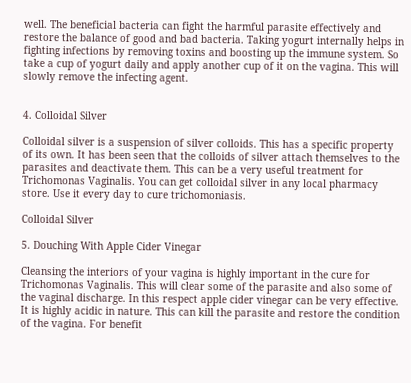well. The beneficial bacteria can fight the harmful parasite effectively and restore the balance of good and bad bacteria. Taking yogurt internally helps in fighting infections by removing toxins and boosting up the immune system. So take a cup of yogurt daily and apply another cup of it on the vagina. This will slowly remove the infecting agent.


4. Colloidal Silver

Colloidal silver is a suspension of silver colloids. This has a specific property of its own. It has been seen that the colloids of silver attach themselves to the parasites and deactivate them. This can be a very useful treatment for Trichomonas Vaginalis. You can get colloidal silver in any local pharmacy store. Use it every day to cure trichomoniasis.

Colloidal Silver

5. Douching With Apple Cider Vinegar

Cleansing the interiors of your vagina is highly important in the cure for Trichomonas Vaginalis. This will clear some of the parasite and also some of the vaginal discharge. In this respect apple cider vinegar can be very effective. It is highly acidic in nature. This can kill the parasite and restore the condition of the vagina. For benefit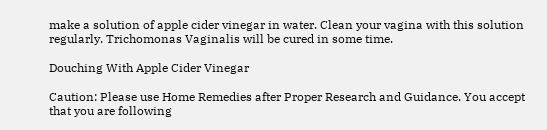make a solution of apple cider vinegar in water. Clean your vagina with this solution regularly. Trichomonas Vaginalis will be cured in some time.

Douching With Apple Cider Vinegar

Caution: Please use Home Remedies after Proper Research and Guidance. You accept that you are following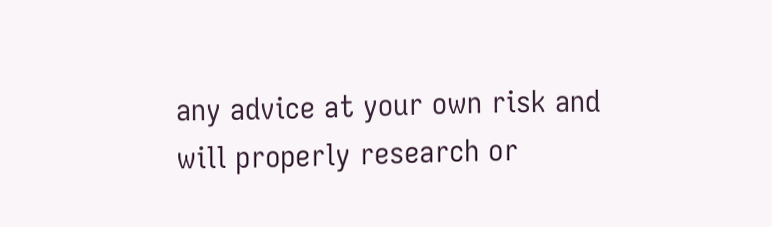any advice at your own risk and will properly research or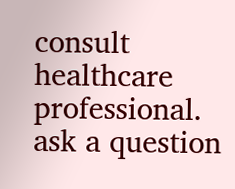consult healthcare professional.
ask a question